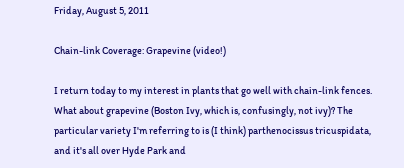Friday, August 5, 2011

Chain-link Coverage: Grapevine (video!)

I return today to my interest in plants that go well with chain-link fences. What about grapevine (Boston Ivy, which is, confusingly, not ivy)? The particular variety I'm referring to is (I think) parthenocissus tricuspidata, and it's all over Hyde Park and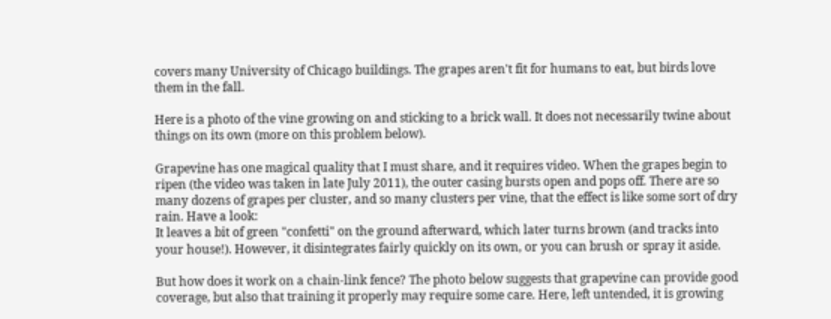covers many University of Chicago buildings. The grapes aren't fit for humans to eat, but birds love them in the fall.

Here is a photo of the vine growing on and sticking to a brick wall. It does not necessarily twine about things on its own (more on this problem below).

Grapevine has one magical quality that I must share, and it requires video. When the grapes begin to ripen (the video was taken in late July 2011), the outer casing bursts open and pops off. There are so many dozens of grapes per cluster, and so many clusters per vine, that the effect is like some sort of dry rain. Have a look:
It leaves a bit of green "confetti" on the ground afterward, which later turns brown (and tracks into your house!). However, it disintegrates fairly quickly on its own, or you can brush or spray it aside.

But how does it work on a chain-link fence? The photo below suggests that grapevine can provide good coverage, but also that training it properly may require some care. Here, left untended, it is growing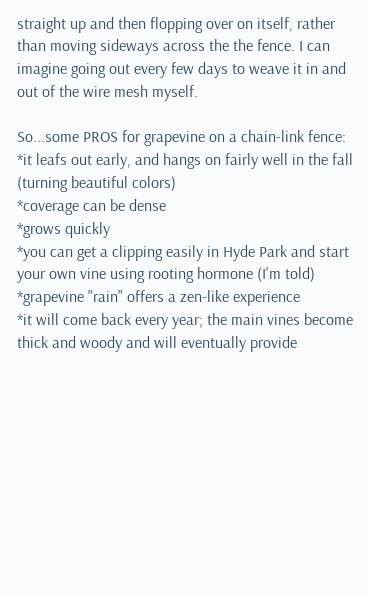straight up and then flopping over on itself, rather than moving sideways across the the fence. I can imagine going out every few days to weave it in and out of the wire mesh myself.

So...some PROS for grapevine on a chain-link fence:
*it leafs out early, and hangs on fairly well in the fall (turning beautiful colors)
*coverage can be dense
*grows quickly
*you can get a clipping easily in Hyde Park and start your own vine using rooting hormone (I'm told)
*grapevine "rain" offers a zen-like experience
*it will come back every year; the main vines become thick and woody and will eventually provide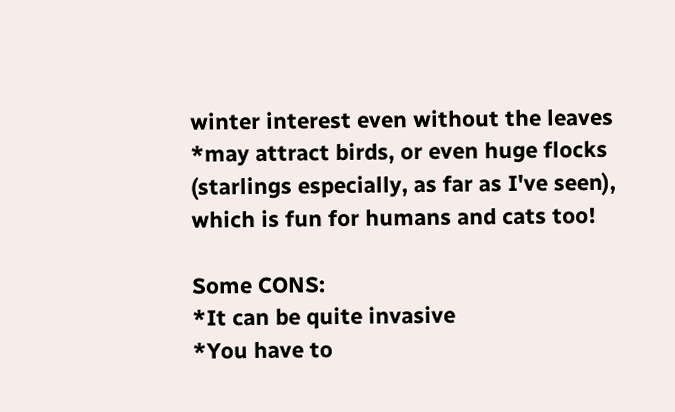winter interest even without the leaves
*may attract birds, or even huge flocks (starlings especially, as far as I've seen), which is fun for humans and cats too!

Some CONS:
*It can be quite invasive
*You have to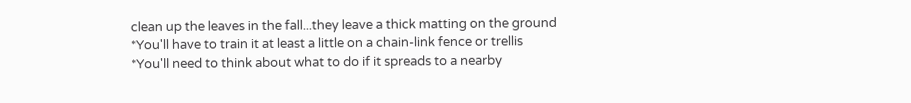clean up the leaves in the fall...they leave a thick matting on the ground
*You'll have to train it at least a little on a chain-link fence or trellis
*You'll need to think about what to do if it spreads to a nearby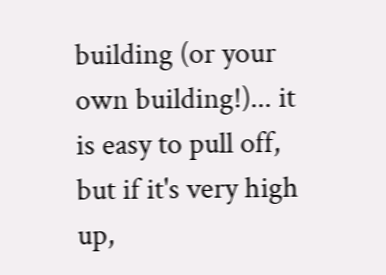building (or your own building!)... it is easy to pull off, but if it's very high up,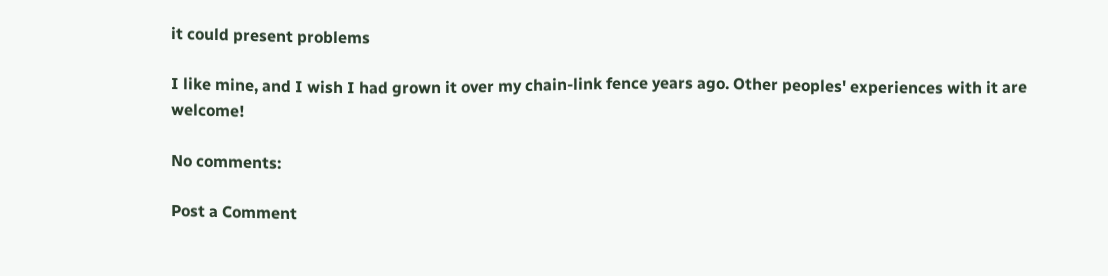it could present problems

I like mine, and I wish I had grown it over my chain-link fence years ago. Other peoples' experiences with it are welcome!

No comments:

Post a Comment